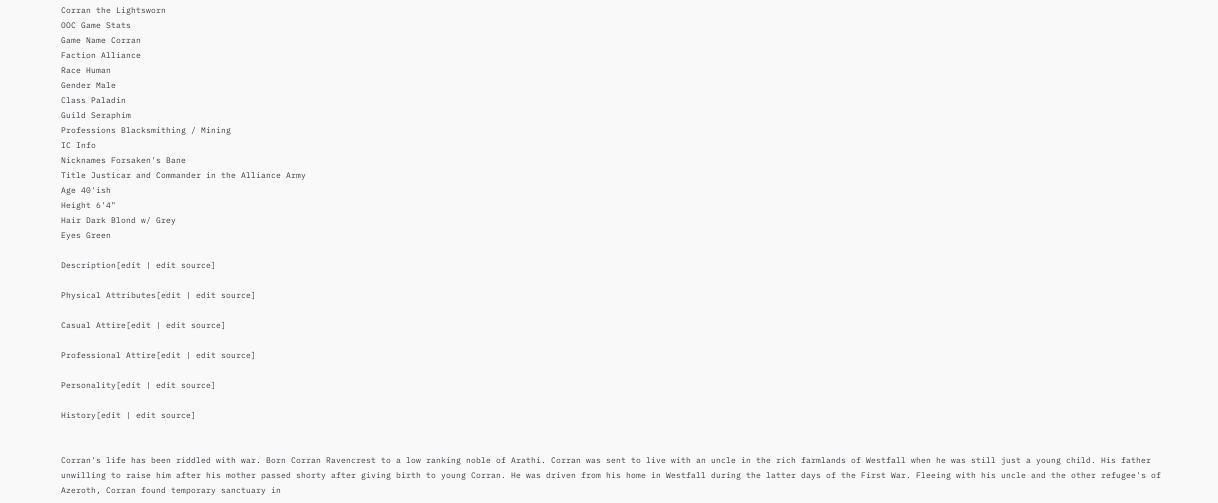Corran the Lightsworn
OOC Game Stats
Game Name Corran
Faction Alliance
Race Human
Gender Male
Class Paladin
Guild Seraphim
Professions Blacksmithing / Mining
IC Info
Nicknames Forsaken's Bane
Title Justicar and Commander in the Alliance Army
Age 40'ish
Height 6'4"
Hair Dark Blond w/ Grey
Eyes Green

Description[edit | edit source]

Physical Attributes[edit | edit source]

Casual Attire[edit | edit source]

Professional Attire[edit | edit source]

Personality[edit | edit source]

History[edit | edit source]


Corran's life has been riddled with war. Born Corran Ravencrest to a low ranking noble of Arathi. Corran was sent to live with an uncle in the rich farmlands of Westfall when he was still just a young child. His father unwilling to raise him after his mother passed shorty after giving birth to young Corran. He was driven from his home in Westfall during the latter days of the First War. Fleeing with his uncle and the other refugee's of Azeroth, Corran found temporary sanctuary in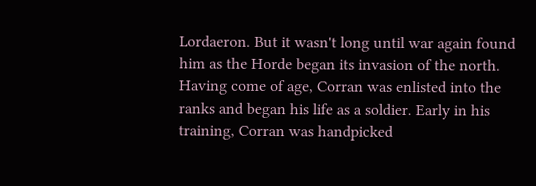Lordaeron. But it wasn't long until war again found him as the Horde began its invasion of the north. Having come of age, Corran was enlisted into the ranks and began his life as a soldier. Early in his training, Corran was handpicked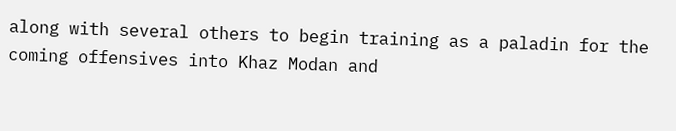along with several others to begin training as a paladin for the coming offensives into Khaz Modan and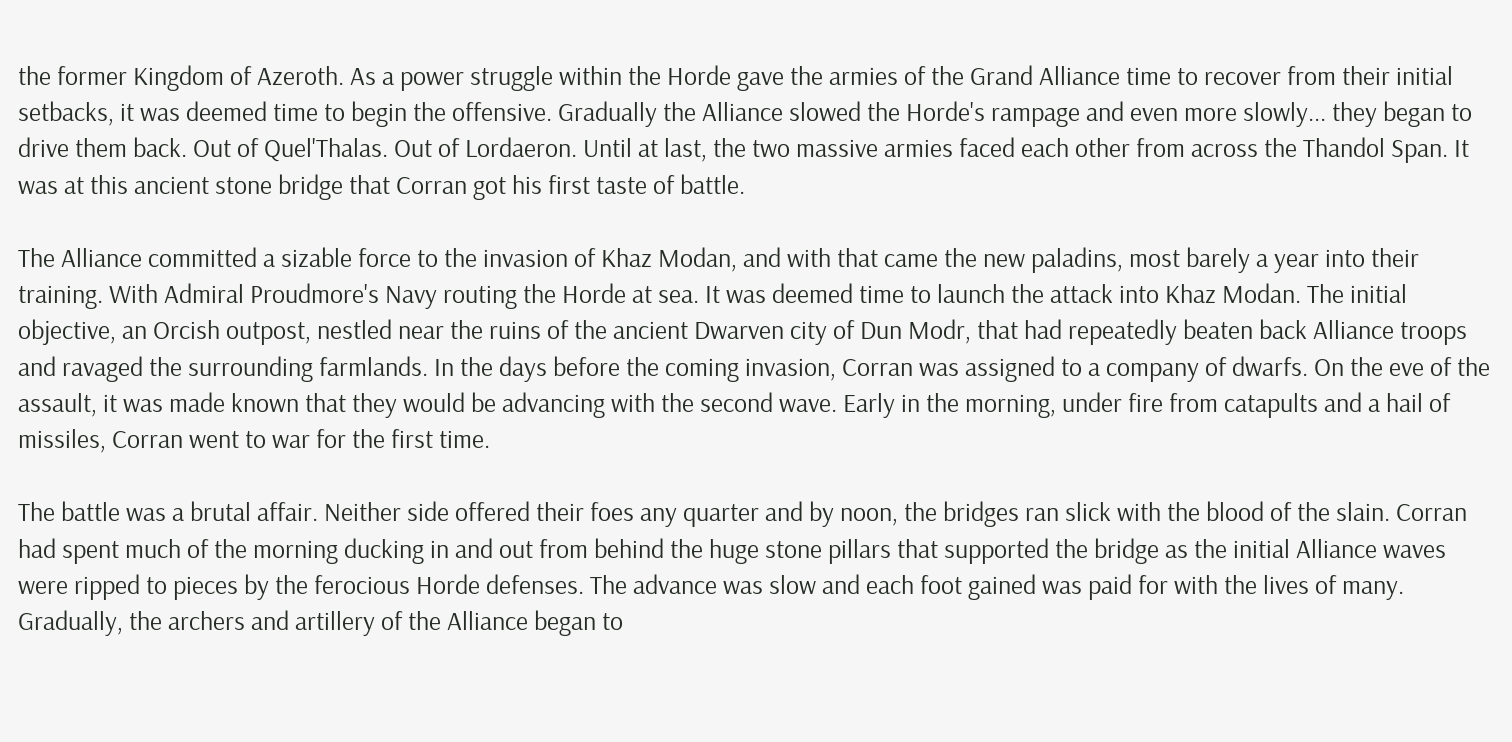the former Kingdom of Azeroth. As a power struggle within the Horde gave the armies of the Grand Alliance time to recover from their initial setbacks, it was deemed time to begin the offensive. Gradually the Alliance slowed the Horde's rampage and even more slowly... they began to drive them back. Out of Quel'Thalas. Out of Lordaeron. Until at last, the two massive armies faced each other from across the Thandol Span. It was at this ancient stone bridge that Corran got his first taste of battle.

The Alliance committed a sizable force to the invasion of Khaz Modan, and with that came the new paladins, most barely a year into their training. With Admiral Proudmore's Navy routing the Horde at sea. It was deemed time to launch the attack into Khaz Modan. The initial objective, an Orcish outpost, nestled near the ruins of the ancient Dwarven city of Dun Modr, that had repeatedly beaten back Alliance troops and ravaged the surrounding farmlands. In the days before the coming invasion, Corran was assigned to a company of dwarfs. On the eve of the assault, it was made known that they would be advancing with the second wave. Early in the morning, under fire from catapults and a hail of missiles, Corran went to war for the first time.

The battle was a brutal affair. Neither side offered their foes any quarter and by noon, the bridges ran slick with the blood of the slain. Corran had spent much of the morning ducking in and out from behind the huge stone pillars that supported the bridge as the initial Alliance waves were ripped to pieces by the ferocious Horde defenses. The advance was slow and each foot gained was paid for with the lives of many. Gradually, the archers and artillery of the Alliance began to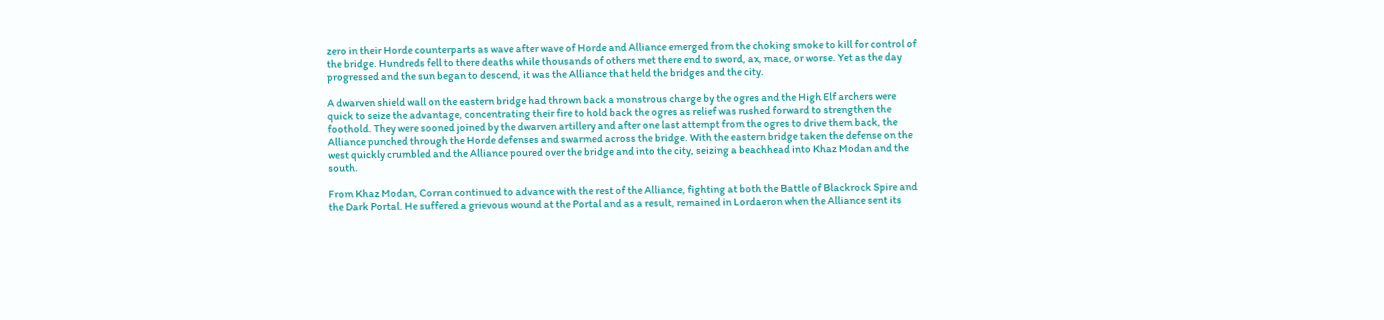zero in their Horde counterparts as wave after wave of Horde and Alliance emerged from the choking smoke to kill for control of the bridge. Hundreds fell to there deaths while thousands of others met there end to sword, ax, mace, or worse. Yet as the day progressed and the sun began to descend, it was the Alliance that held the bridges and the city.

A dwarven shield wall on the eastern bridge had thrown back a monstrous charge by the ogres and the High Elf archers were quick to seize the advantage, concentrating their fire to hold back the ogres as relief was rushed forward to strengthen the foothold. They were sooned joined by the dwarven artillery and after one last attempt from the ogres to drive them back, the Alliance punched through the Horde defenses and swarmed across the bridge. With the eastern bridge taken the defense on the west quickly crumbled and the Alliance poured over the bridge and into the city, seizing a beachhead into Khaz Modan and the south.

From Khaz Modan, Corran continued to advance with the rest of the Alliance, fighting at both the Battle of Blackrock Spire and the Dark Portal. He suffered a grievous wound at the Portal and as a result, remained in Lordaeron when the Alliance sent its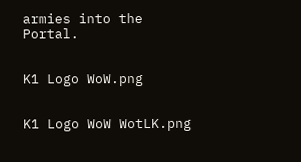armies into the Portal.


K1 Logo WoW.png


K1 Logo WoW WotLK.png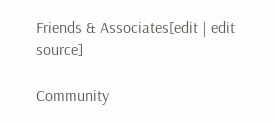Friends & Associates[edit | edit source]

Community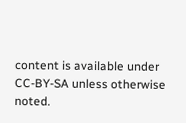content is available under CC-BY-SA unless otherwise noted.